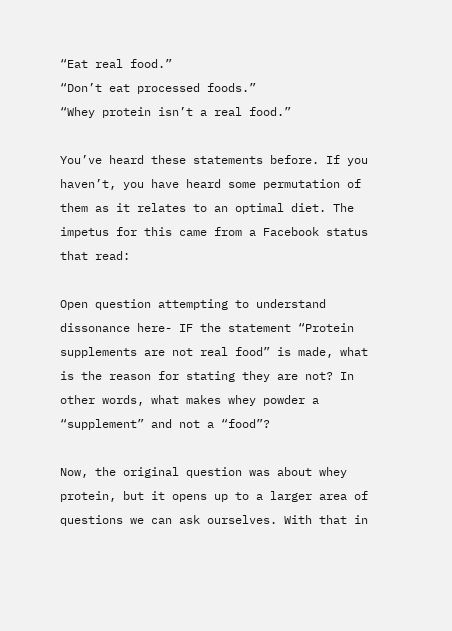“Eat real food.”
“Don’t eat processed foods.”
“Whey protein isn’t a real food.”

You’ve heard these statements before. If you haven’t, you have heard some permutation of them as it relates to an optimal diet. The impetus for this came from a Facebook status that read:

Open question attempting to understand dissonance here- IF the statement “Protein supplements are not real food” is made, what is the reason for stating they are not? In other words, what makes whey powder a “supplement” and not a “food”?

Now, the original question was about whey protein, but it opens up to a larger area of questions we can ask ourselves. With that in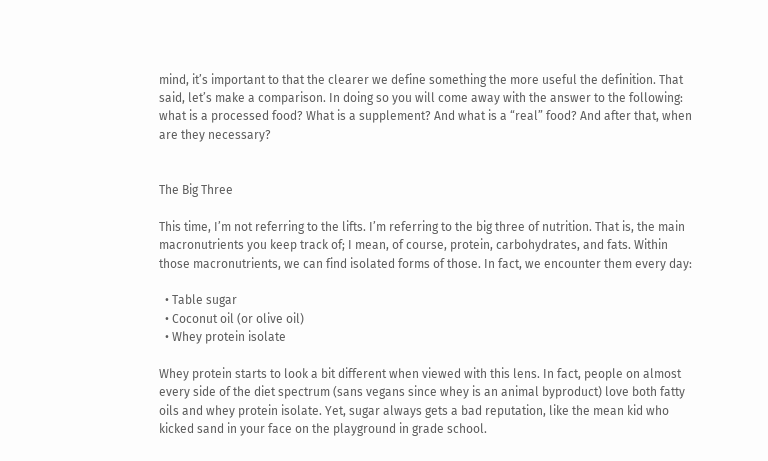mind, it’s important to that the clearer we define something the more useful the definition. That said, let’s make a comparison. In doing so you will come away with the answer to the following: what is a processed food? What is a supplement? And what is a “real” food? And after that, when are they necessary?


The Big Three

This time, I’m not referring to the lifts. I’m referring to the big three of nutrition. That is, the main macronutrients you keep track of; I mean, of course, protein, carbohydrates, and fats. Within those macronutrients, we can find isolated forms of those. In fact, we encounter them every day:

  • Table sugar
  • Coconut oil (or olive oil)
  • Whey protein isolate

Whey protein starts to look a bit different when viewed with this lens. In fact, people on almost every side of the diet spectrum (sans vegans since whey is an animal byproduct) love both fatty oils and whey protein isolate. Yet, sugar always gets a bad reputation, like the mean kid who kicked sand in your face on the playground in grade school.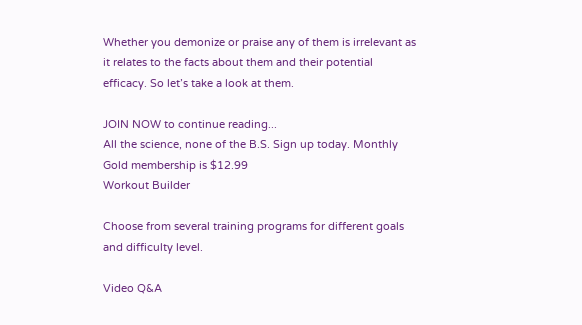Whether you demonize or praise any of them is irrelevant as it relates to the facts about them and their potential efficacy. So let’s take a look at them.

JOIN NOW to continue reading...
All the science, none of the B.S. Sign up today. Monthly Gold membership is $12.99
Workout Builder

Choose from several training programs for different goals and difficulty level.

Video Q&A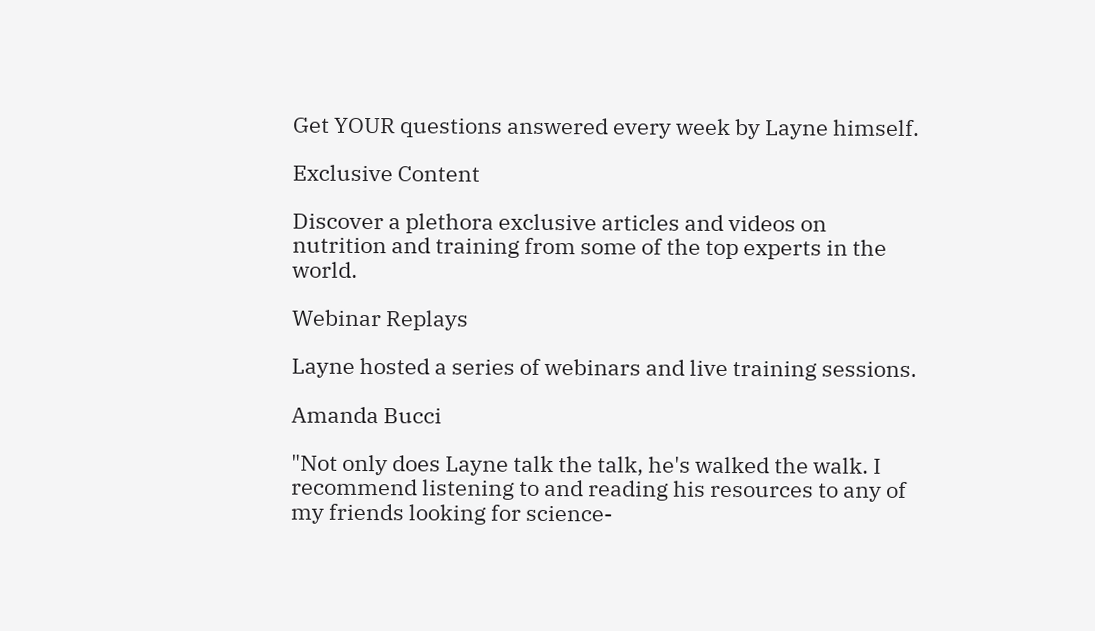Get YOUR questions answered every week by Layne himself.

Exclusive Content

Discover a plethora exclusive articles and videos on nutrition and training from some of the top experts in the world.

Webinar Replays

Layne hosted a series of webinars and live training sessions.

Amanda Bucci

"Not only does Layne talk the talk, he's walked the walk. I recommend listening to and reading his resources to any of my friends looking for science-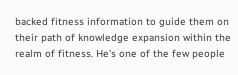backed fitness information to guide them on their path of knowledge expansion within the realm of fitness. He's one of the few people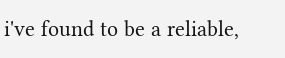i've found to be a reliable,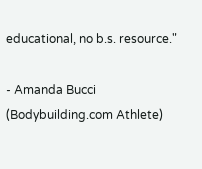educational, no b.s. resource."

- Amanda Bucci (Bodybuilding.com Athlete)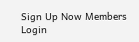Sign Up Now Members Login